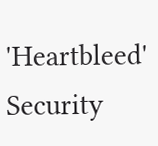'Heartbleed' Security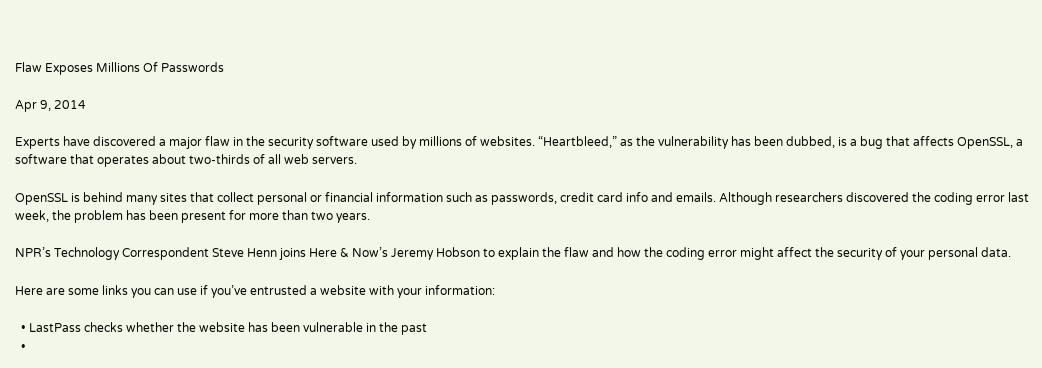Flaw Exposes Millions Of Passwords

Apr 9, 2014

Experts have discovered a major flaw in the security software used by millions of websites. “Heartbleed,” as the vulnerability has been dubbed, is a bug that affects OpenSSL, a software that operates about two-thirds of all web servers.

OpenSSL is behind many sites that collect personal or financial information such as passwords, credit card info and emails. Although researchers discovered the coding error last week, the problem has been present for more than two years.

NPR’s Technology Correspondent Steve Henn joins Here & Now’s Jeremy Hobson to explain the flaw and how the coding error might affect the security of your personal data.

Here are some links you can use if you’ve entrusted a website with your information:

  • LastPass checks whether the website has been vulnerable in the past
  •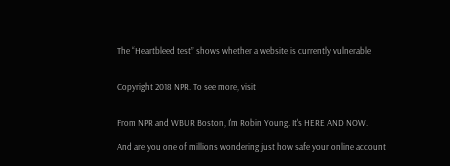The “Heartbleed test” shows whether a website is currently vulnerable


Copyright 2018 NPR. To see more, visit


From NPR and WBUR Boston, I'm Robin Young. It's HERE AND NOW.

And are you one of millions wondering just how safe your online account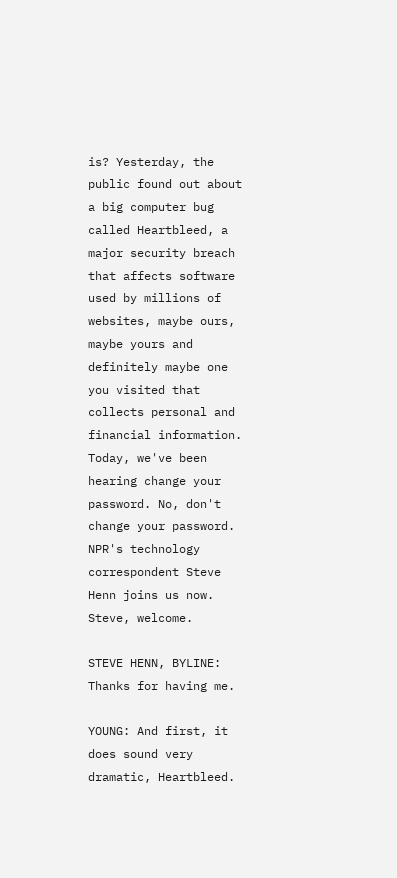is? Yesterday, the public found out about a big computer bug called Heartbleed, a major security breach that affects software used by millions of websites, maybe ours, maybe yours and definitely maybe one you visited that collects personal and financial information. Today, we've been hearing change your password. No, don't change your password. NPR's technology correspondent Steve Henn joins us now. Steve, welcome.

STEVE HENN, BYLINE: Thanks for having me.

YOUNG: And first, it does sound very dramatic, Heartbleed.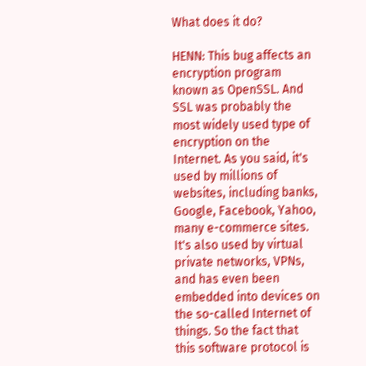What does it do?

HENN: This bug affects an encryption program known as OpenSSL. And SSL was probably the most widely used type of encryption on the Internet. As you said, it's used by millions of websites, including banks, Google, Facebook, Yahoo, many e-commerce sites. It's also used by virtual private networks, VPNs, and has even been embedded into devices on the so-called Internet of things. So the fact that this software protocol is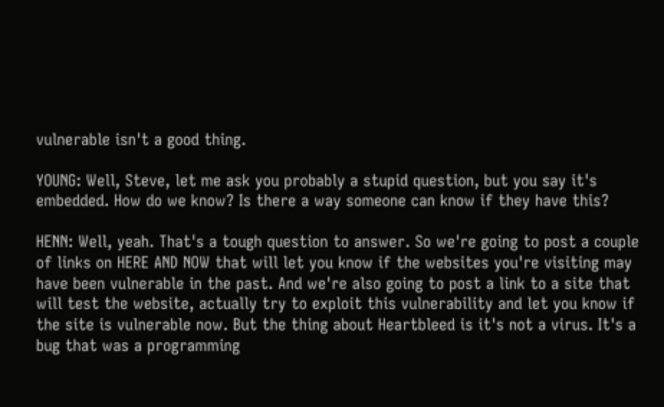vulnerable isn't a good thing.

YOUNG: Well, Steve, let me ask you probably a stupid question, but you say it's embedded. How do we know? Is there a way someone can know if they have this?

HENN: Well, yeah. That's a tough question to answer. So we're going to post a couple of links on HERE AND NOW that will let you know if the websites you're visiting may have been vulnerable in the past. And we're also going to post a link to a site that will test the website, actually try to exploit this vulnerability and let you know if the site is vulnerable now. But the thing about Heartbleed is it's not a virus. It's a bug that was a programming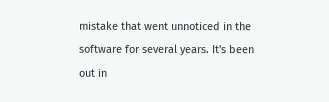mistake that went unnoticed in the software for several years. It's been out in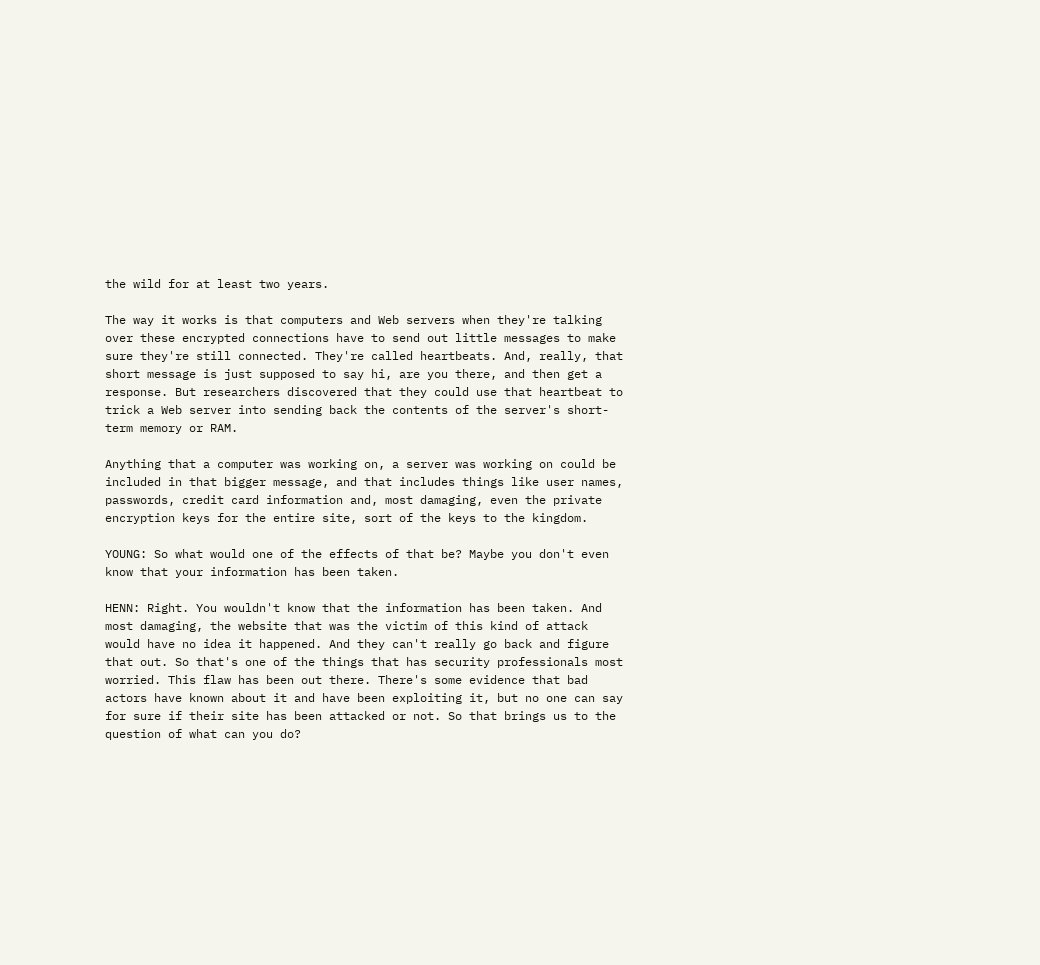the wild for at least two years.

The way it works is that computers and Web servers when they're talking over these encrypted connections have to send out little messages to make sure they're still connected. They're called heartbeats. And, really, that short message is just supposed to say hi, are you there, and then get a response. But researchers discovered that they could use that heartbeat to trick a Web server into sending back the contents of the server's short-term memory or RAM.

Anything that a computer was working on, a server was working on could be included in that bigger message, and that includes things like user names, passwords, credit card information and, most damaging, even the private encryption keys for the entire site, sort of the keys to the kingdom.

YOUNG: So what would one of the effects of that be? Maybe you don't even know that your information has been taken.

HENN: Right. You wouldn't know that the information has been taken. And most damaging, the website that was the victim of this kind of attack would have no idea it happened. And they can't really go back and figure that out. So that's one of the things that has security professionals most worried. This flaw has been out there. There's some evidence that bad actors have known about it and have been exploiting it, but no one can say for sure if their site has been attacked or not. So that brings us to the question of what can you do?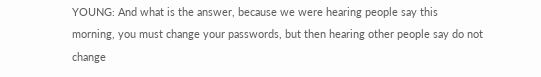YOUNG: And what is the answer, because we were hearing people say this morning, you must change your passwords, but then hearing other people say do not change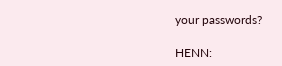your passwords?

HENN: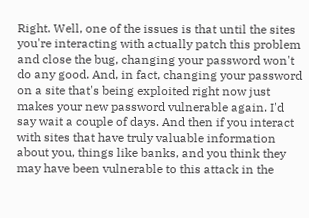Right. Well, one of the issues is that until the sites you're interacting with actually patch this problem and close the bug, changing your password won't do any good. And, in fact, changing your password on a site that's being exploited right now just makes your new password vulnerable again. I'd say wait a couple of days. And then if you interact with sites that have truly valuable information about you, things like banks, and you think they may have been vulnerable to this attack in the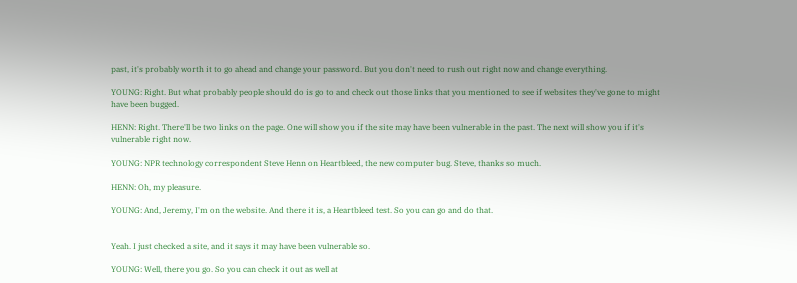past, it's probably worth it to go ahead and change your password. But you don't need to rush out right now and change everything.

YOUNG: Right. But what probably people should do is go to and check out those links that you mentioned to see if websites they've gone to might have been bugged.

HENN: Right. There'll be two links on the page. One will show you if the site may have been vulnerable in the past. The next will show you if it's vulnerable right now.

YOUNG: NPR technology correspondent Steve Henn on Heartbleed, the new computer bug. Steve, thanks so much.

HENN: Oh, my pleasure.

YOUNG: And, Jeremy, I'm on the website. And there it is, a Heartbleed test. So you can go and do that.


Yeah. I just checked a site, and it says it may have been vulnerable so.

YOUNG: Well, there you go. So you can check it out as well at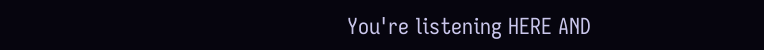You're listening HERE AND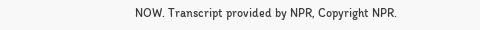NOW. Transcript provided by NPR, Copyright NPR.